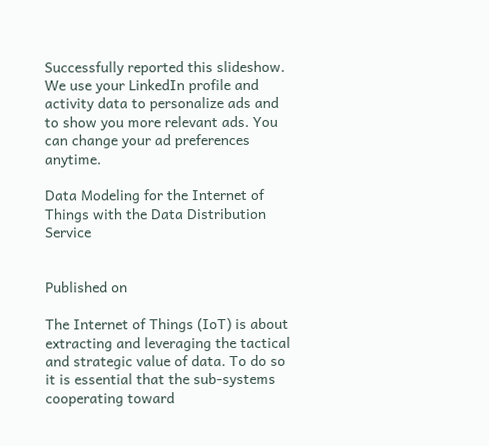Successfully reported this slideshow.
We use your LinkedIn profile and activity data to personalize ads and to show you more relevant ads. You can change your ad preferences anytime.

Data Modeling for the Internet of Things with the Data Distribution Service


Published on

The Internet of Things (IoT) is about extracting and leveraging the tactical and strategic value of data. To do so it is essential that the sub-systems cooperating toward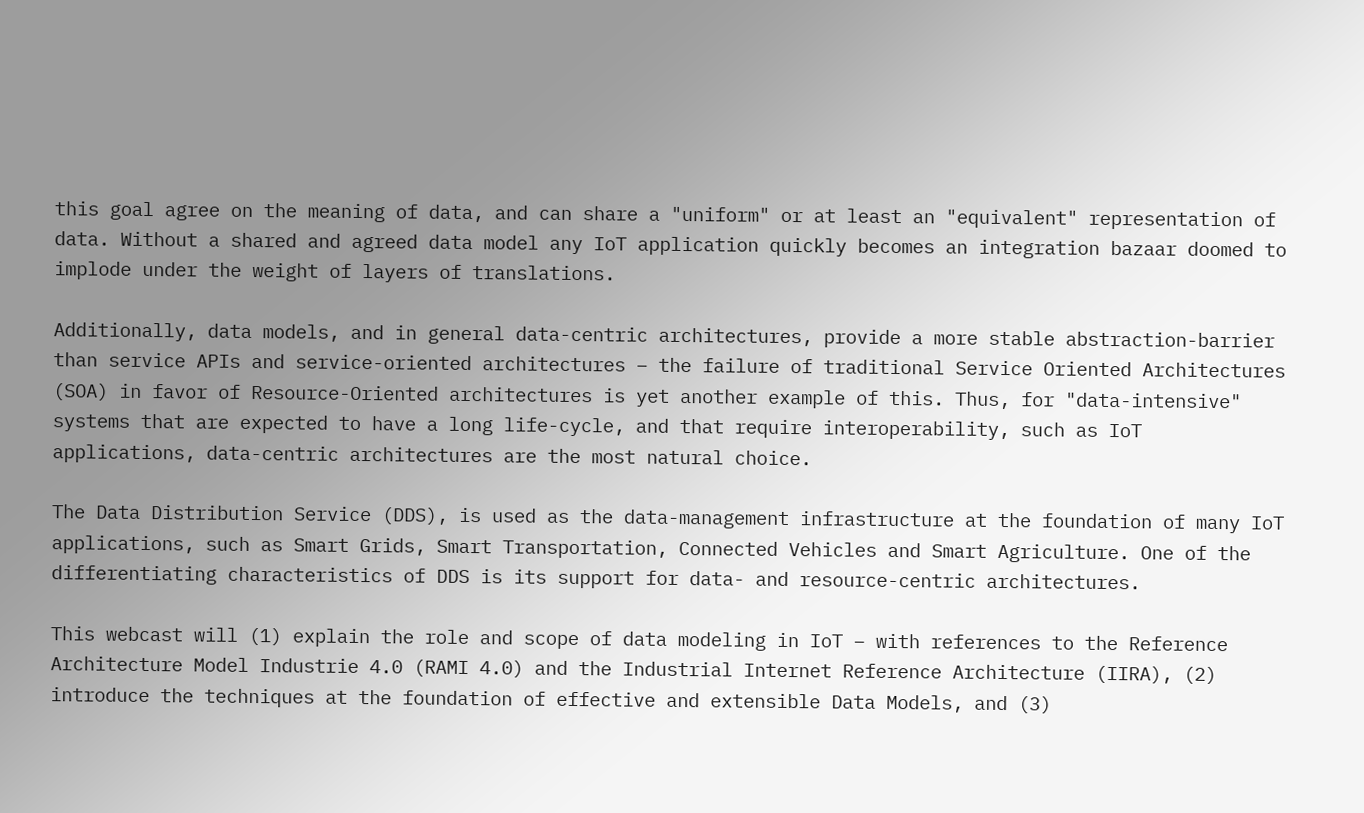this goal agree on the meaning of data, and can share a "uniform" or at least an "equivalent" representation of data. Without a shared and agreed data model any IoT application quickly becomes an integration bazaar doomed to implode under the weight of layers of translations.

Additionally, data models, and in general data-centric architectures, provide a more stable abstraction-barrier than service APIs and service-oriented architectures – the failure of traditional Service Oriented Architectures (SOA) in favor of Resource-Oriented architectures is yet another example of this. Thus, for "data-intensive" systems that are expected to have a long life-cycle, and that require interoperability, such as IoT applications, data-centric architectures are the most natural choice.

The Data Distribution Service (DDS), is used as the data-management infrastructure at the foundation of many IoT applications, such as Smart Grids, Smart Transportation, Connected Vehicles and Smart Agriculture. One of the differentiating characteristics of DDS is its support for data- and resource-centric architectures.

This webcast will (1) explain the role and scope of data modeling in IoT – with references to the Reference Architecture Model Industrie 4.0 (RAMI 4.0) and the Industrial Internet Reference Architecture (IIRA), (2) introduce the techniques at the foundation of effective and extensible Data Models, and (3)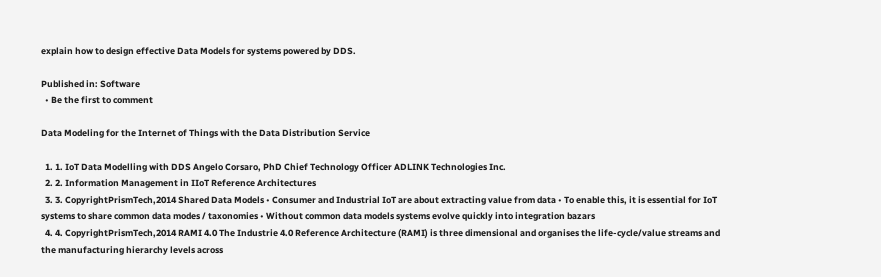explain how to design effective Data Models for systems powered by DDS.

Published in: Software
  • Be the first to comment

Data Modeling for the Internet of Things with the Data Distribution Service

  1. 1. IoT Data Modelling with DDS Angelo Corsaro, PhD Chief Technology Officer ADLINK Technologies Inc.
  2. 2. Information Management in IIoT Reference Architectures
  3. 3. CopyrightPrismTech,2014 Shared Data Models • Consumer and Industrial IoT are about extracting value from data • To enable this, it is essential for IoT systems to share common data modes / taxonomies • Without common data models systems evolve quickly into integration bazars
  4. 4. CopyrightPrismTech,2014 RAMI 4.0 The Industrie 4.0 Reference Architecture (RAMI) is three dimensional and organises the life-cycle/value streams and the manufacturing hierarchy levels across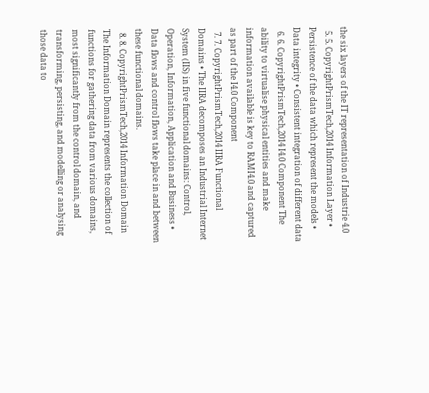the six layers of the IT representation of Industrie 4.0
  5. 5. CopyrightPrismTech,2014 Information Layer • Persistence of the data which represent the models • Data integrity • Consistent integration of different data
  6. 6. CopyrightPrismTech,2014 I4.0 Component The ability to virtualise physical entities and make information available is key to RAMI4.0 and captured as part of the I4.0 Component
  7. 7. CopyrightPrismTech,2014 IIRA Functional Domains • The IIRA decomposes an Industrial Internet System (IIS) in five functional domains: Control, Operation, Information, Application and Business • Data flows and control flows take place in and between these functional domains.
  8. 8. CopyrightPrismTech,2014 Information Domain The Information Domain represents the collection of functions for gathering data from various domains, most significantly from the control domain, and transforming, persisting, and modelling or analysing those data to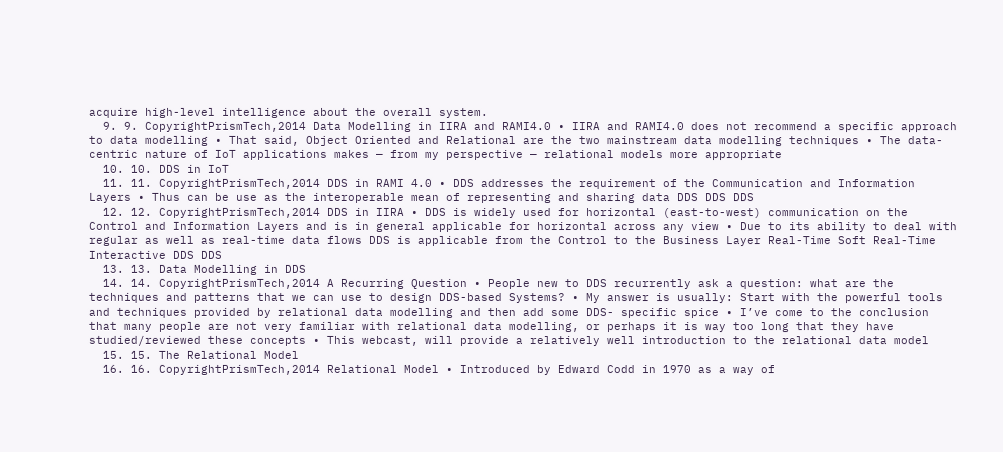acquire high-level intelligence about the overall system.
  9. 9. CopyrightPrismTech,2014 Data Modelling in IIRA and RAMI4.0 • IIRA and RAMI4.0 does not recommend a specific approach to data modelling • That said, Object Oriented and Relational are the two mainstream data modelling techniques • The data-centric nature of IoT applications makes — from my perspective — relational models more appropriate
  10. 10. DDS in IoT
  11. 11. CopyrightPrismTech,2014 DDS in RAMI 4.0 • DDS addresses the requirement of the Communication and Information Layers • Thus can be use as the interoperable mean of representing and sharing data DDS DDS DDS
  12. 12. CopyrightPrismTech,2014 DDS in IIRA • DDS is widely used for horizontal (east-to-west) communication on the Control and Information Layers and is in general applicable for horizontal across any view • Due to its ability to deal with regular as well as real-time data flows DDS is applicable from the Control to the Business Layer Real-Time Soft Real-Time Interactive DDS DDS
  13. 13. Data Modelling in DDS
  14. 14. CopyrightPrismTech,2014 A Recurring Question • People new to DDS recurrently ask a question: what are the techniques and patterns that we can use to design DDS-based Systems? • My answer is usually: Start with the powerful tools and techniques provided by relational data modelling and then add some DDS- specific spice • I’ve come to the conclusion that many people are not very familiar with relational data modelling, or perhaps it is way too long that they have studied/reviewed these concepts • This webcast, will provide a relatively well introduction to the relational data model
  15. 15. The Relational Model
  16. 16. CopyrightPrismTech,2014 Relational Model • Introduced by Edward Codd in 1970 as a way of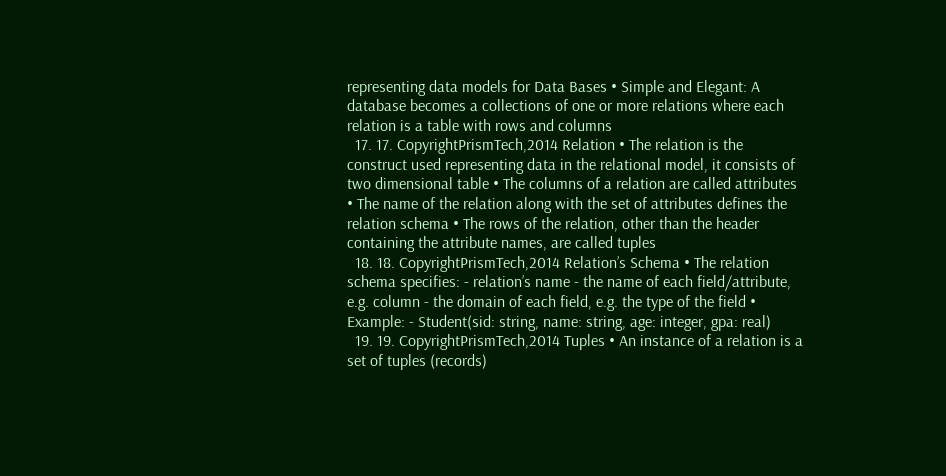representing data models for Data Bases • Simple and Elegant: A database becomes a collections of one or more relations where each relation is a table with rows and columns
  17. 17. CopyrightPrismTech,2014 Relation • The relation is the construct used representing data in the relational model, it consists of two dimensional table • The columns of a relation are called attributes • The name of the relation along with the set of attributes defines the relation schema • The rows of the relation, other than the header containing the attribute names, are called tuples
  18. 18. CopyrightPrismTech,2014 Relation’s Schema • The relation schema specifies: - relation’s name - the name of each field/attribute, e.g. column - the domain of each field, e.g. the type of the field • Example: - Student(sid: string, name: string, age: integer, gpa: real)
  19. 19. CopyrightPrismTech,2014 Tuples • An instance of a relation is a set of tuples (records)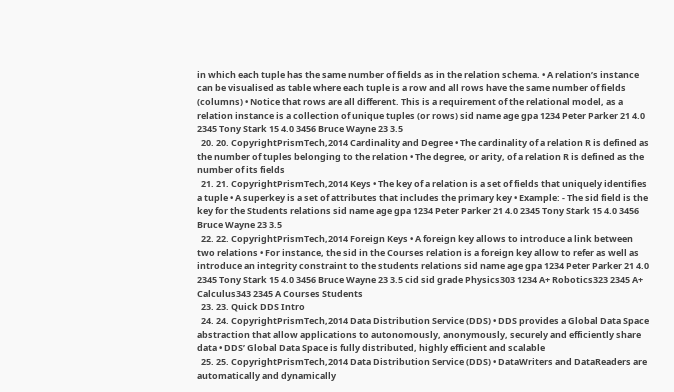in which each tuple has the same number of fields as in the relation schema. • A relation’s instance can be visualised as table where each tuple is a row and all rows have the same number of fields (columns) • Notice that rows are all different. This is a requirement of the relational model, as a relation instance is a collection of unique tuples (or rows) sid name age gpa 1234 Peter Parker 21 4.0 2345 Tony Stark 15 4.0 3456 Bruce Wayne 23 3.5
  20. 20. CopyrightPrismTech,2014 Cardinality and Degree • The cardinality of a relation R is defined as the number of tuples belonging to the relation • The degree, or arity, of a relation R is defined as the number of its fields
  21. 21. CopyrightPrismTech,2014 Keys • The key of a relation is a set of fields that uniquely identifies a tuple • A superkey is a set of attributes that includes the primary key • Example: - The sid field is the key for the Students relations sid name age gpa 1234 Peter Parker 21 4.0 2345 Tony Stark 15 4.0 3456 Bruce Wayne 23 3.5
  22. 22. CopyrightPrismTech,2014 Foreign Keys • A foreign key allows to introduce a link between two relations • For instance, the sid in the Courses relation is a foreign key allow to refer as well as introduce an integrity constraint to the students relations sid name age gpa 1234 Peter Parker 21 4.0 2345 Tony Stark 15 4.0 3456 Bruce Wayne 23 3.5 cid sid grade Physics303 1234 A+ Robotics323 2345 A+ Calculus343 2345 A Courses Students
  23. 23. Quick DDS Intro
  24. 24. CopyrightPrismTech,2014 Data Distribution Service (DDS) • DDS provides a Global Data Space abstraction that allow applications to autonomously, anonymously, securely and efficiently share data • DDS’ Global Data Space is fully distributed, highly efficient and scalable
  25. 25. CopyrightPrismTech,2014 Data Distribution Service (DDS) • DataWriters and DataReaders are automatically and dynamically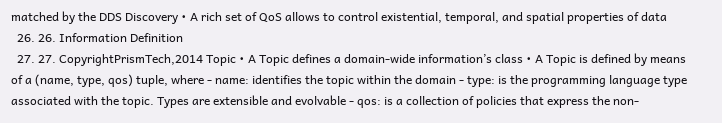matched by the DDS Discovery • A rich set of QoS allows to control existential, temporal, and spatial properties of data
  26. 26. Information Definition
  27. 27. CopyrightPrismTech,2014 Topic • A Topic defines a domain-wide information’s class • A Topic is defined by means of a (name, type, qos) tuple, where - name: identifies the topic within the domain - type: is the programming language type associated with the topic. Types are extensible and evolvable - qos: is a collection of policies that express the non-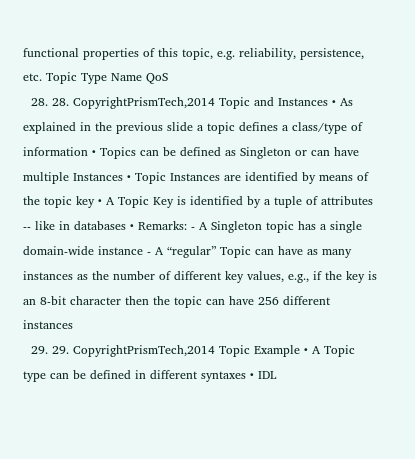functional properties of this topic, e.g. reliability, persistence, etc. Topic Type Name QoS
  28. 28. CopyrightPrismTech,2014 Topic and Instances • As explained in the previous slide a topic defines a class/type of information • Topics can be defined as Singleton or can have multiple Instances • Topic Instances are identified by means of the topic key • A Topic Key is identified by a tuple of attributes -- like in databases • Remarks: - A Singleton topic has a single domain-wide instance - A “regular” Topic can have as many instances as the number of different key values, e.g., if the key is an 8-bit character then the topic can have 256 different instances
  29. 29. CopyrightPrismTech,2014 Topic Example • A Topic type can be defined in different syntaxes • IDL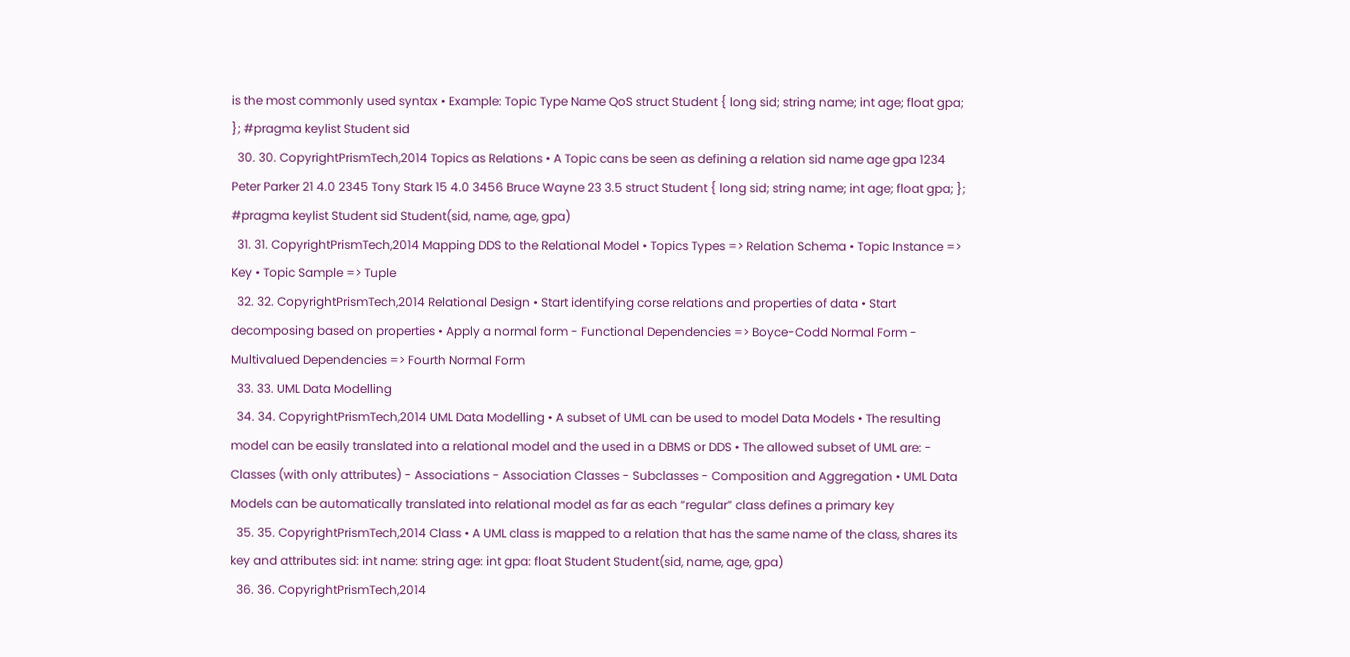is the most commonly used syntax • Example: Topic Type Name QoS struct Student { long sid; string name; int age; float gpa; }; #pragma keylist Student sid
  30. 30. CopyrightPrismTech,2014 Topics as Relations • A Topic cans be seen as defining a relation sid name age gpa 1234 Peter Parker 21 4.0 2345 Tony Stark 15 4.0 3456 Bruce Wayne 23 3.5 struct Student { long sid; string name; int age; float gpa; }; #pragma keylist Student sid Student(sid, name, age, gpa)
  31. 31. CopyrightPrismTech,2014 Mapping DDS to the Relational Model • Topics Types => Relation Schema • Topic Instance => Key • Topic Sample => Tuple
  32. 32. CopyrightPrismTech,2014 Relational Design • Start identifying corse relations and properties of data • Start decomposing based on properties • Apply a normal form - Functional Dependencies => Boyce-Codd Normal Form - Multivalued Dependencies => Fourth Normal Form
  33. 33. UML Data Modelling
  34. 34. CopyrightPrismTech,2014 UML Data Modelling • A subset of UML can be used to model Data Models • The resulting model can be easily translated into a relational model and the used in a DBMS or DDS • The allowed subset of UML are: - Classes (with only attributes) - Associations - Association Classes - Subclasses - Composition and Aggregation • UML Data Models can be automatically translated into relational model as far as each “regular” class defines a primary key
  35. 35. CopyrightPrismTech,2014 Class • A UML class is mapped to a relation that has the same name of the class, shares its key and attributes sid: int name: string age: int gpa: float Student Student(sid, name, age, gpa)
  36. 36. CopyrightPrismTech,2014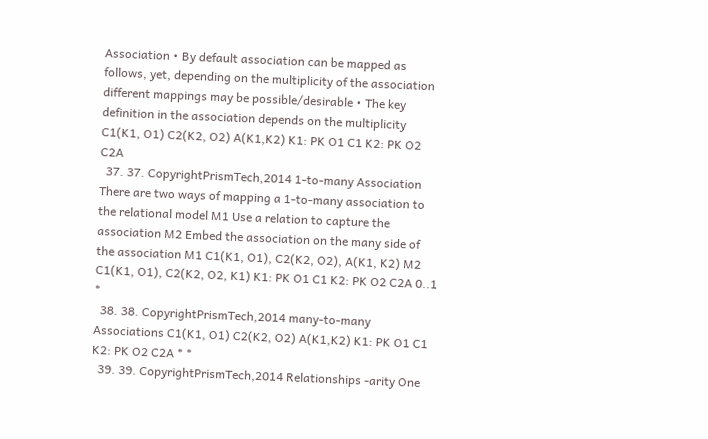Association • By default association can be mapped as follows, yet, depending on the multiplicity of the association different mappings may be possible/desirable • The key definition in the association depends on the multiplicity C1(K1, O1) C2(K2, O2) A(K1,K2) K1: PK O1 C1 K2: PK O2 C2A
  37. 37. CopyrightPrismTech,2014 1-to-many Association There are two ways of mapping a 1-to-many association to the relational model M1 Use a relation to capture the association M2 Embed the association on the many side of the association M1 C1(K1, O1), C2(K2, O2), A(K1, K2) M2 C1(K1, O1), C2(K2, O2, K1) K1: PK O1 C1 K2: PK O2 C2A 0..1 *
  38. 38. CopyrightPrismTech,2014 many-to-many Associations C1(K1, O1) C2(K2, O2) A(K1,K2) K1: PK O1 C1 K2: PK O2 C2A * *
  39. 39. CopyrightPrismTech,2014 Relationships -arity One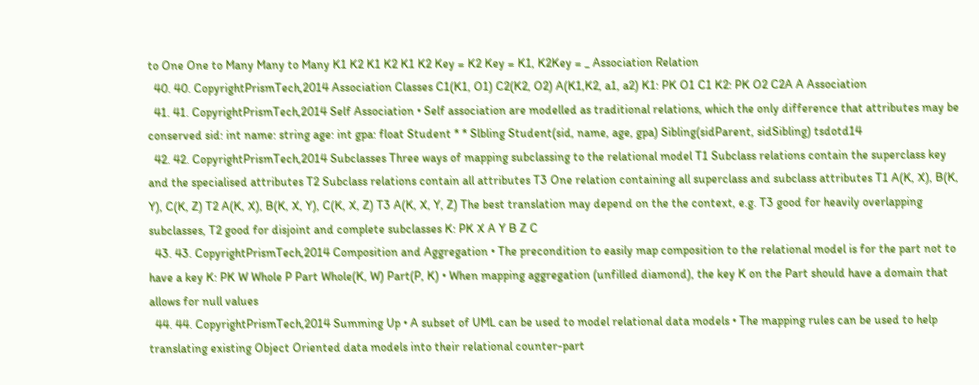to One One to Many Many to Many K1 K2 K1 K2 K1 K2 Key = K2 Key = K1, K2Key = _ Association Relation
  40. 40. CopyrightPrismTech,2014 Association Classes C1(K1, O1) C2(K2, O2) A(K1,K2, a1, a2) K1: PK O1 C1 K2: PK O2 C2A A Association
  41. 41. CopyrightPrismTech,2014 Self Association • Self association are modelled as traditional relations, which the only difference that attributes may be conserved sid: int name: string age: int gpa: float Student * * Slbling Student(sid, name, age, gpa) Sibling(sidParent, sidSibling) tsdotd14
  42. 42. CopyrightPrismTech,2014 Subclasses Three ways of mapping subclassing to the relational model T1 Subclass relations contain the superclass key and the specialised attributes T2 Subclass relations contain all attributes T3 One relation containing all superclass and subclass attributes T1 A(K, X), B(K, Y), C(K, Z) T2 A(K, X), B(K, X, Y), C(K, X, Z) T3 A(K, X, Y, Z) The best translation may depend on the the context, e.g. T3 good for heavily overlapping subclasses, T2 good for disjoint and complete subclasses K: PK X A Y B Z C
  43. 43. CopyrightPrismTech,2014 Composition and Aggregation • The precondition to easily map composition to the relational model is for the part not to have a key K: PK W Whole P Part Whole(K, W) Part(P, K) • When mapping aggregation (unfilled diamond), the key K on the Part should have a domain that allows for null values
  44. 44. CopyrightPrismTech,2014 Summing Up • A subset of UML can be used to model relational data models • The mapping rules can be used to help translating existing Object Oriented data models into their relational counter-part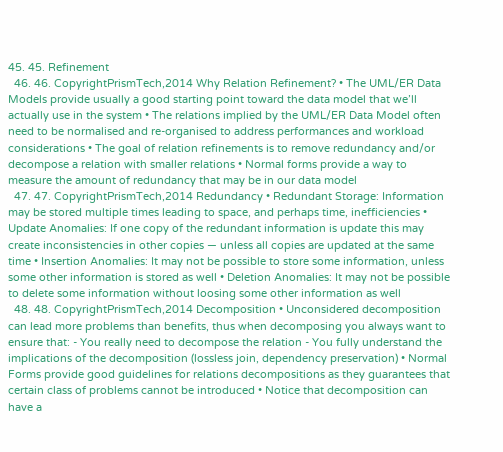45. 45. Refinement
  46. 46. CopyrightPrismTech,2014 Why Relation Refinement? • The UML/ER Data Models provide usually a good starting point toward the data model that we’ll actually use in the system • The relations implied by the UML/ER Data Model often need to be normalised and re-organised to address performances and workload considerations • The goal of relation refinements is to remove redundancy and/or decompose a relation with smaller relations • Normal forms provide a way to measure the amount of redundancy that may be in our data model
  47. 47. CopyrightPrismTech,2014 Redundancy • Redundant Storage: Information may be stored multiple times leading to space, and perhaps time, inefficiencies • Update Anomalies: If one copy of the redundant information is update this may create inconsistencies in other copies — unless all copies are updated at the same time • Insertion Anomalies: It may not be possible to store some information, unless some other information is stored as well • Deletion Anomalies: It may not be possible to delete some information without loosing some other information as well
  48. 48. CopyrightPrismTech,2014 Decomposition • Unconsidered decomposition can lead more problems than benefits, thus when decomposing you always want to ensure that: - You really need to decompose the relation - You fully understand the implications of the decomposition (lossless join, dependency preservation) • Normal Forms provide good guidelines for relations decompositions as they guarantees that certain class of problems cannot be introduced • Notice that decomposition can have a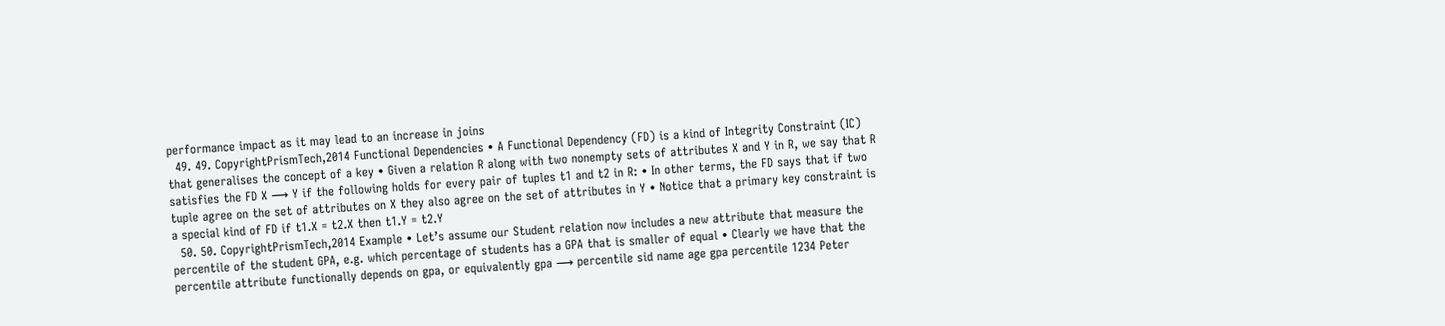performance impact as it may lead to an increase in joins
  49. 49. CopyrightPrismTech,2014 Functional Dependencies • A Functional Dependency (FD) is a kind of Integrity Constraint (IC) that generalises the concept of a key • Given a relation R along with two nonempty sets of attributes X and Y in R, we say that R satisfies the FD X ⟶ Y if the following holds for every pair of tuples t1 and t2 in R: • In other terms, the FD says that if two tuple agree on the set of attributes on X they also agree on the set of attributes in Y • Notice that a primary key constraint is a special kind of FD if t1.X = t2.X then t1.Y = t2.Y
  50. 50. CopyrightPrismTech,2014 Example • Let’s assume our Student relation now includes a new attribute that measure the percentile of the student GPA, e.g. which percentage of students has a GPA that is smaller of equal • Clearly we have that the percentile attribute functionally depends on gpa, or equivalently gpa ⟶ percentile sid name age gpa percentile 1234 Peter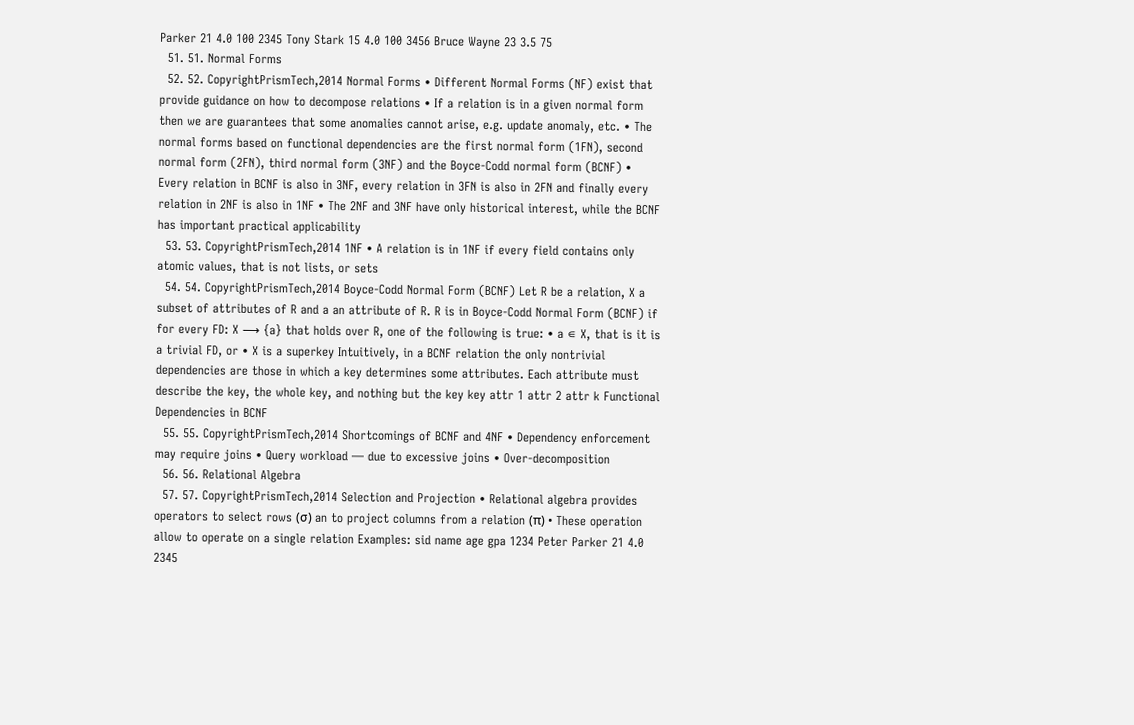Parker 21 4.0 100 2345 Tony Stark 15 4.0 100 3456 Bruce Wayne 23 3.5 75
  51. 51. Normal Forms
  52. 52. CopyrightPrismTech,2014 Normal Forms • Different Normal Forms (NF) exist that provide guidance on how to decompose relations • If a relation is in a given normal form then we are guarantees that some anomalies cannot arise, e.g. update anomaly, etc. • The normal forms based on functional dependencies are the first normal form (1FN), second normal form (2FN), third normal form (3NF) and the Boyce-Codd normal form (BCNF) • Every relation in BCNF is also in 3NF, every relation in 3FN is also in 2FN and finally every relation in 2NF is also in 1NF • The 2NF and 3NF have only historical interest, while the BCNF has important practical applicability
  53. 53. CopyrightPrismTech,2014 1NF • A relation is in 1NF if every field contains only atomic values, that is not lists, or sets
  54. 54. CopyrightPrismTech,2014 Boyce-Codd Normal Form (BCNF) Let R be a relation, X a subset of attributes of R and a an attribute of R. R is in Boyce-Codd Normal Form (BCNF) if for every FD: X ⟶ {a} that holds over R, one of the following is true: • a ∊ X, that is it is a trivial FD, or • X is a superkey Intuitively, in a BCNF relation the only nontrivial dependencies are those in which a key determines some attributes. Each attribute must describe the key, the whole key, and nothing but the key key attr 1 attr 2 attr k Functional Dependencies in BCNF
  55. 55. CopyrightPrismTech,2014 Shortcomings of BCNF and 4NF • Dependency enforcement may require joins • Query workload — due to excessive joins • Over-decomposition
  56. 56. Relational Algebra
  57. 57. CopyrightPrismTech,2014 Selection and Projection • Relational algebra provides operators to select rows (σ) an to project columns from a relation (π) • These operation allow to operate on a single relation Examples: sid name age gpa 1234 Peter Parker 21 4.0 2345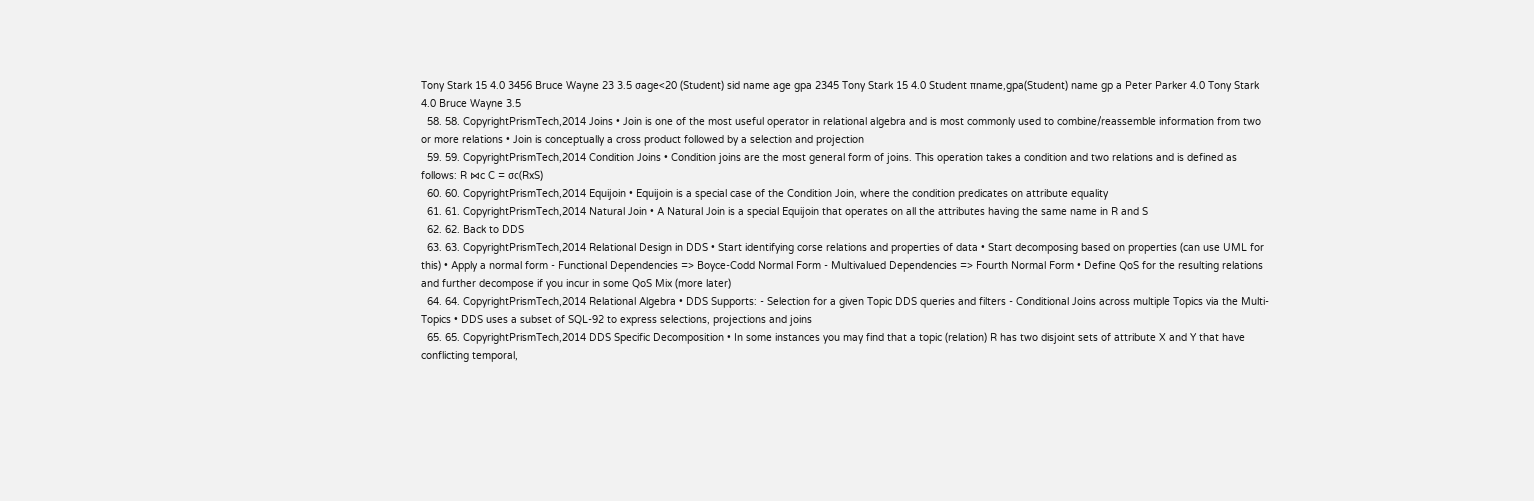Tony Stark 15 4.0 3456 Bruce Wayne 23 3.5 σage<20 (Student) sid name age gpa 2345 Tony Stark 15 4.0 Student πname,gpa(Student) name gp a Peter Parker 4.0 Tony Stark 4.0 Bruce Wayne 3.5
  58. 58. CopyrightPrismTech,2014 Joins • Join is one of the most useful operator in relational algebra and is most commonly used to combine/reassemble information from two or more relations • Join is conceptually a cross product followed by a selection and projection
  59. 59. CopyrightPrismTech,2014 Condition Joins • Condition joins are the most general form of joins. This operation takes a condition and two relations and is defined as follows: R ⋈c C = σc(RxS)
  60. 60. CopyrightPrismTech,2014 Equijoin • Equijoin is a special case of the Condition Join, where the condition predicates on attribute equality
  61. 61. CopyrightPrismTech,2014 Natural Join • A Natural Join is a special Equijoin that operates on all the attributes having the same name in R and S
  62. 62. Back to DDS
  63. 63. CopyrightPrismTech,2014 Relational Design in DDS • Start identifying corse relations and properties of data • Start decomposing based on properties (can use UML for this) • Apply a normal form - Functional Dependencies => Boyce-Codd Normal Form - Multivalued Dependencies => Fourth Normal Form • Define QoS for the resulting relations and further decompose if you incur in some QoS Mix (more later)
  64. 64. CopyrightPrismTech,2014 Relational Algebra • DDS Supports: - Selection for a given Topic DDS queries and filters - Conditional Joins across multiple Topics via the Multi-Topics • DDS uses a subset of SQL-92 to express selections, projections and joins
  65. 65. CopyrightPrismTech,2014 DDS Specific Decomposition • In some instances you may find that a topic (relation) R has two disjoint sets of attribute X and Y that have conflicting temporal,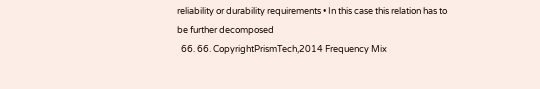reliability or durability requirements • In this case this relation has to be further decomposed
  66. 66. CopyrightPrismTech,2014 Frequency Mix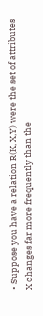• Suppose you have a relation R(K, X,Y) were the set of attributes X changes far more frequently than the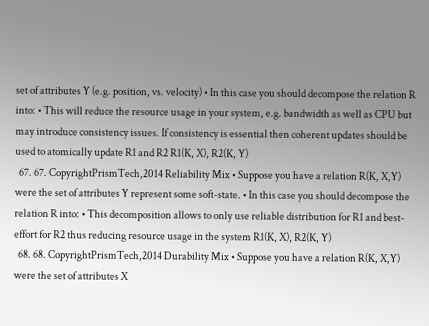set of attributes Y (e.g. position, vs. velocity) • In this case you should decompose the relation R into: • This will reduce the resource usage in your system, e.g. bandwidth as well as CPU but may introduce consistency issues. If consistency is essential then coherent updates should be used to atomically update R1 and R2 R1(K, X), R2(K, Y)
  67. 67. CopyrightPrismTech,2014 Reliability Mix • Suppose you have a relation R(K, X,Y) were the set of attributes Y represent some soft-state. • In this case you should decompose the relation R into: • This decomposition allows to only use reliable distribution for R1 and best-effort for R2 thus reducing resource usage in the system R1(K, X), R2(K, Y)
  68. 68. CopyrightPrismTech,2014 Durability Mix • Suppose you have a relation R(K, X,Y) were the set of attributes X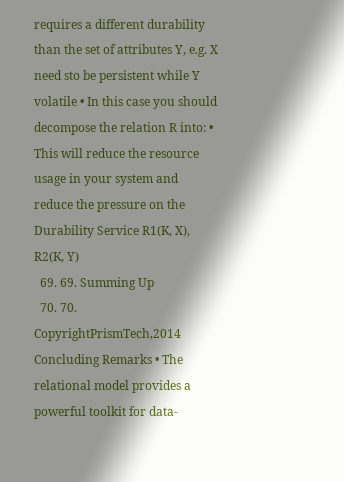requires a different durability than the set of attributes Y, e.g. X need sto be persistent while Y volatile • In this case you should decompose the relation R into: • This will reduce the resource usage in your system and reduce the pressure on the Durability Service R1(K, X), R2(K, Y)
  69. 69. Summing Up
  70. 70. CopyrightPrismTech,2014 Concluding Remarks • The relational model provides a powerful toolkit for data-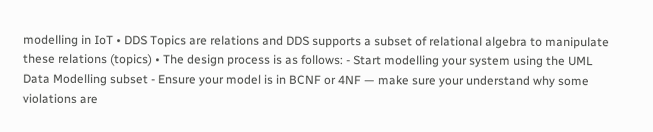modelling in IoT • DDS Topics are relations and DDS supports a subset of relational algebra to manipulate these relations (topics) • The design process is as follows: - Start modelling your system using the UML Data Modelling subset - Ensure your model is in BCNF or 4NF — make sure your understand why some violations are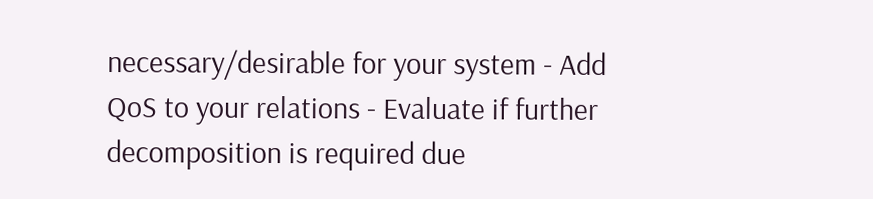necessary/desirable for your system - Add QoS to your relations - Evaluate if further decomposition is required due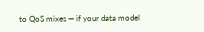to QoS mixes — if your data model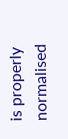is properly normalised